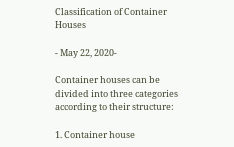Classification of Container Houses

- May 22, 2020-

Container houses can be divided into three categories according to their structure:

1. Container house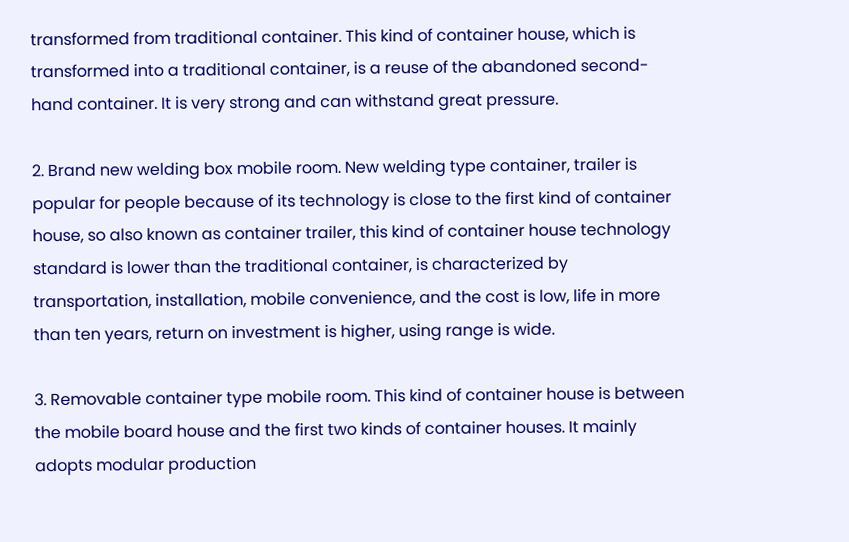transformed from traditional container. This kind of container house, which is transformed into a traditional container, is a reuse of the abandoned second-hand container. It is very strong and can withstand great pressure.

2. Brand new welding box mobile room. New welding type container, trailer is popular for people because of its technology is close to the first kind of container house, so also known as container trailer, this kind of container house technology standard is lower than the traditional container, is characterized by transportation, installation, mobile convenience, and the cost is low, life in more than ten years, return on investment is higher, using range is wide.

3. Removable container type mobile room. This kind of container house is between the mobile board house and the first two kinds of container houses. It mainly adopts modular production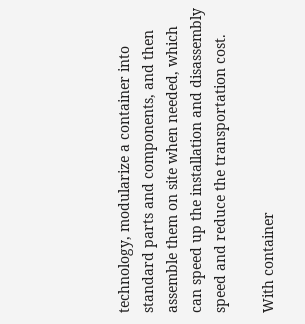technology, modularize a container into standard parts and components, and then assemble them on site when needed, which can speed up the installation and disassembly speed and reduce the transportation cost.

With container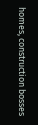homes, construction bosses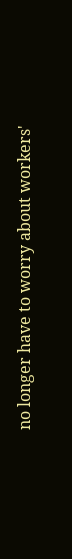no longer have to worry about workers'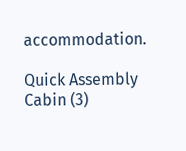accommodation.

Quick Assembly Cabin (3)